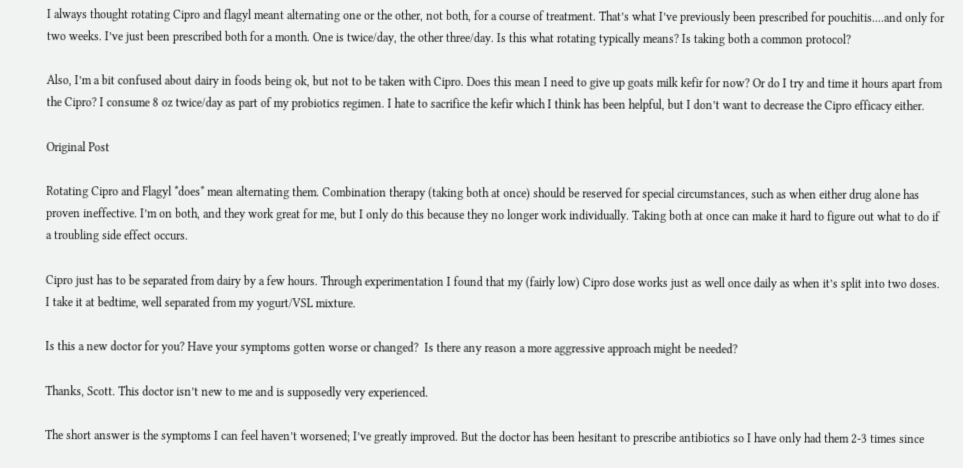I always thought rotating Cipro and flagyl meant alternating one or the other, not both, for a course of treatment. That’s what I’ve previously been prescribed for pouchitis....and only for two weeks. I’ve just been prescribed both for a month. One is twice/day, the other three/day. Is this what rotating typically means? Is taking both a common protocol?

Also, I’m a bit confused about dairy in foods being ok, but not to be taken with Cipro. Does this mean I need to give up goats milk kefir for now? Or do I try and time it hours apart from the Cipro? I consume 8 oz twice/day as part of my probiotics regimen. I hate to sacrifice the kefir which I think has been helpful, but I don’t want to decrease the Cipro efficacy either.

Original Post

Rotating Cipro and Flagyl *does* mean alternating them. Combination therapy (taking both at once) should be reserved for special circumstances, such as when either drug alone has proven ineffective. I’m on both, and they work great for me, but I only do this because they no longer work individually. Taking both at once can make it hard to figure out what to do if a troubling side effect occurs.

Cipro just has to be separated from dairy by a few hours. Through experimentation I found that my (fairly low) Cipro dose works just as well once daily as when it’s split into two doses. I take it at bedtime, well separated from my yogurt/VSL mixture.

Is this a new doctor for you? Have your symptoms gotten worse or changed?  Is there any reason a more aggressive approach might be needed?

Thanks, Scott. This doctor isn’t new to me and is supposedly very experienced.

The short answer is the symptoms I can feel haven’t worsened; I’ve greatly improved. But the doctor has been hesitant to prescribe antibiotics so I have only had them 2-3 times since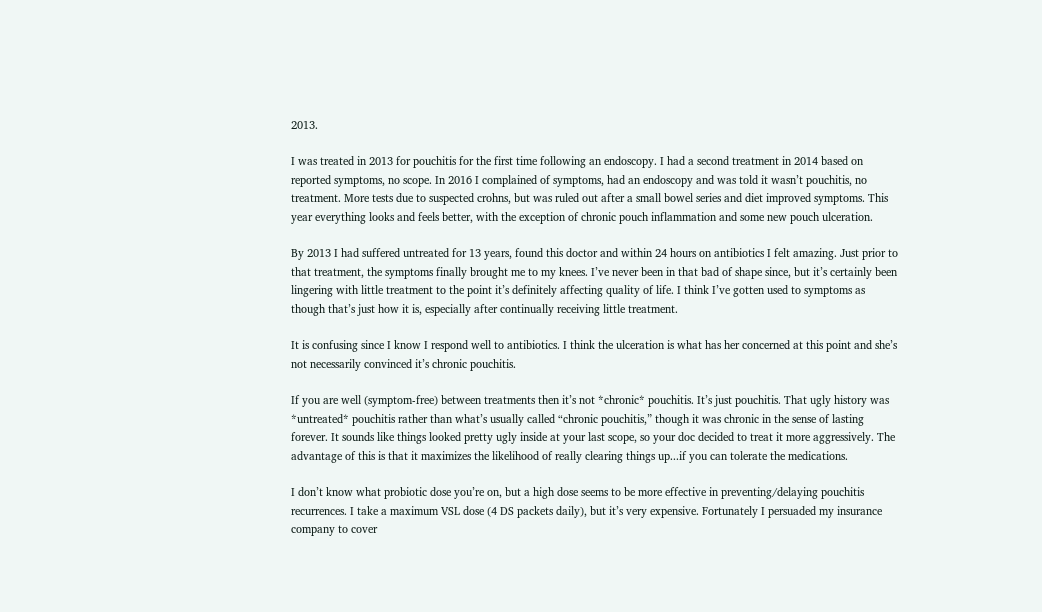2013.

I was treated in 2013 for pouchitis for the first time following an endoscopy. I had a second treatment in 2014 based on reported symptoms, no scope. In 2016 I complained of symptoms, had an endoscopy and was told it wasn’t pouchitis, no treatment. More tests due to suspected crohns, but was ruled out after a small bowel series and diet improved symptoms. This year everything looks and feels better, with the exception of chronic pouch inflammation and some new pouch ulceration.

By 2013 I had suffered untreated for 13 years, found this doctor and within 24 hours on antibiotics I felt amazing. Just prior to that treatment, the symptoms finally brought me to my knees. I’ve never been in that bad of shape since, but it’s certainly been lingering with little treatment to the point it’s definitely affecting quality of life. I think I’ve gotten used to symptoms as though that’s just how it is, especially after continually receiving little treatment.

It is confusing since I know I respond well to antibiotics. I think the ulceration is what has her concerned at this point and she’s not necessarily convinced it’s chronic pouchitis.

If you are well (symptom-free) between treatments then it’s not *chronic* pouchitis. It’s just pouchitis. That ugly history was *untreated* pouchitis rather than what’s usually called “chronic pouchitis,” though it was chronic in the sense of lasting forever. It sounds like things looked pretty ugly inside at your last scope, so your doc decided to treat it more aggressively. The advantage of this is that it maximizes the likelihood of really clearing things up...if you can tolerate the medications.

I don’t know what probiotic dose you’re on, but a high dose seems to be more effective in preventing/delaying pouchitis recurrences. I take a maximum VSL dose (4 DS packets daily), but it’s very expensive. Fortunately I persuaded my insurance company to cover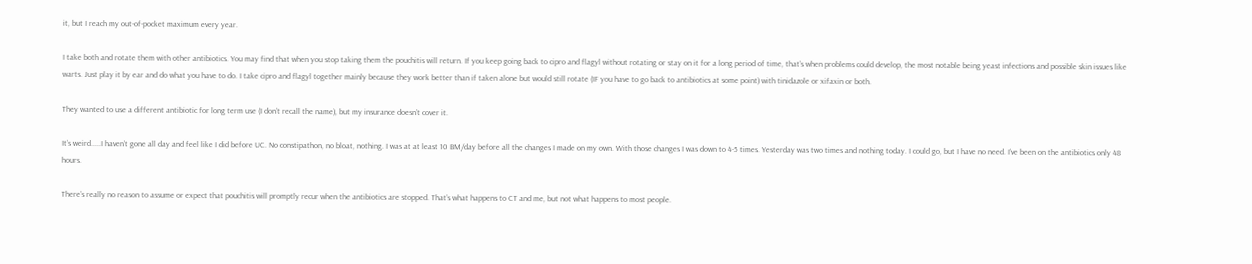it, but I reach my out-of-pocket maximum every year.

I take both and rotate them with other antibiotics. You may find that when you stop taking them the pouchitis will return. If you keep going back to cipro and flagyl without rotating or stay on it for a long period of time, that’s when problems could develop, the most notable being yeast infections and possible skin issues like warts. Just play it by ear and do what you have to do. I take cipro and flagyl together mainly because they work better than if taken alone but would still rotate (IF you have to go back to antibiotics at some point) with tinidazole or xifaxin or both.

They wanted to use a different antibiotic for long term use (I don’t recall the name), but my insurance doesn’t cover it.

It’s weird.....I haven’t gone all day and feel like I did before UC. No constipathon, no bloat, nothing. I was at at least 10 BM/day before all the changes I made on my own. With those changes I was down to 4-5 times. Yesterday was two times and nothing today. I could go, but I have no need. I’ve been on the antibiotics only 48 hours.

There’s really no reason to assume or expect that pouchitis will promptly recur when the antibiotics are stopped. That’s what happens to CT and me, but not what happens to most people.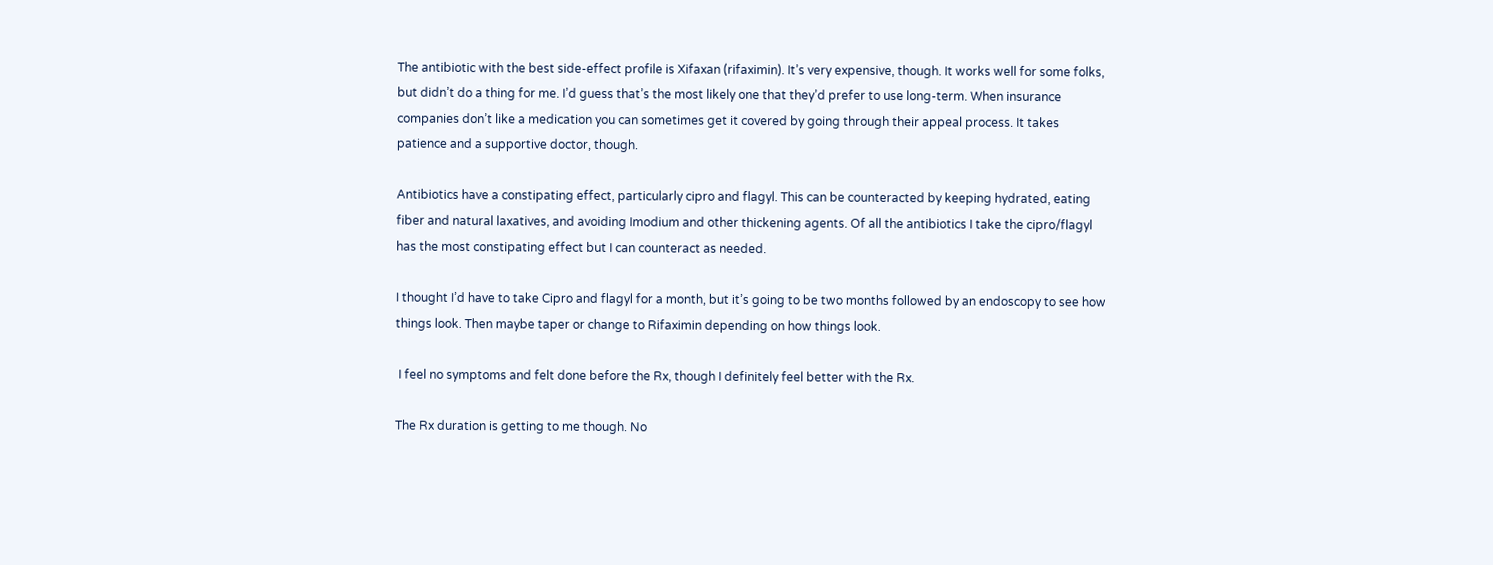The antibiotic with the best side-effect profile is Xifaxan (rifaximin). It’s very expensive, though. It works well for some folks, but didn’t do a thing for me. I’d guess that’s the most likely one that they’d prefer to use long-term. When insurance companies don’t like a medication you can sometimes get it covered by going through their appeal process. It takes patience and a supportive doctor, though.

Antibiotics have a constipating effect, particularly cipro and flagyl. This can be counteracted by keeping hydrated, eating fiber and natural laxatives, and avoiding Imodium and other thickening agents. Of all the antibiotics I take the cipro/flagyl has the most constipating effect but I can counteract as needed.

I thought I’d have to take Cipro and flagyl for a month, but it’s going to be two months followed by an endoscopy to see how things look. Then maybe taper or change to Rifaximin depending on how things look.

 I feel no symptoms and felt done before the Rx, though I definitely feel better with the Rx.

The Rx duration is getting to me though. No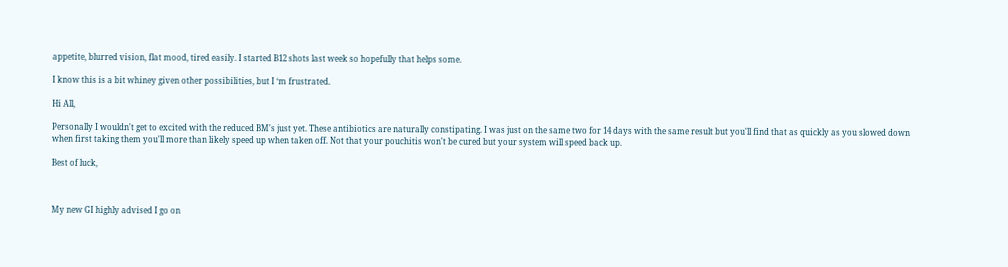appetite, blurred vision, flat mood, tired easily. I started B12 shots last week so hopefully that helps some.

I know this is a bit whiney given other possibilities, but I ‘m frustrated.

Hi All,

Personally I wouldn't get to excited with the reduced BM's just yet. These antibiotics are naturally constipating. I was just on the same two for 14 days with the same result but you'll find that as quickly as you slowed down when first taking them you'll more than likely speed up when taken off. Not that your pouchitis won't be cured but your system will speed back up.

Best of luck,



My new GI highly advised I go on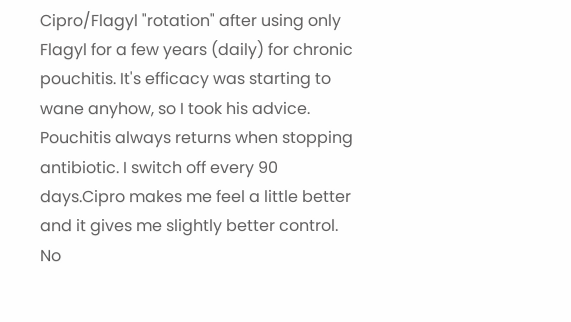Cipro/Flagyl "rotation" after using only Flagyl for a few years (daily) for chronic pouchitis. It's efficacy was starting to  wane anyhow, so I took his advice. Pouchitis always returns when stopping antibiotic. I switch off every 90 days.Cipro makes me feel a little better and it gives me slightly better control. No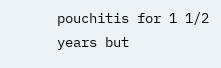pouchitis for 1 1/2 years but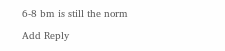6-8 bm is still the norm

Add Reply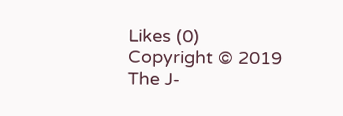Likes (0)
Copyright © 2019 The J-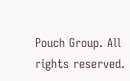Pouch Group. All rights reserved.